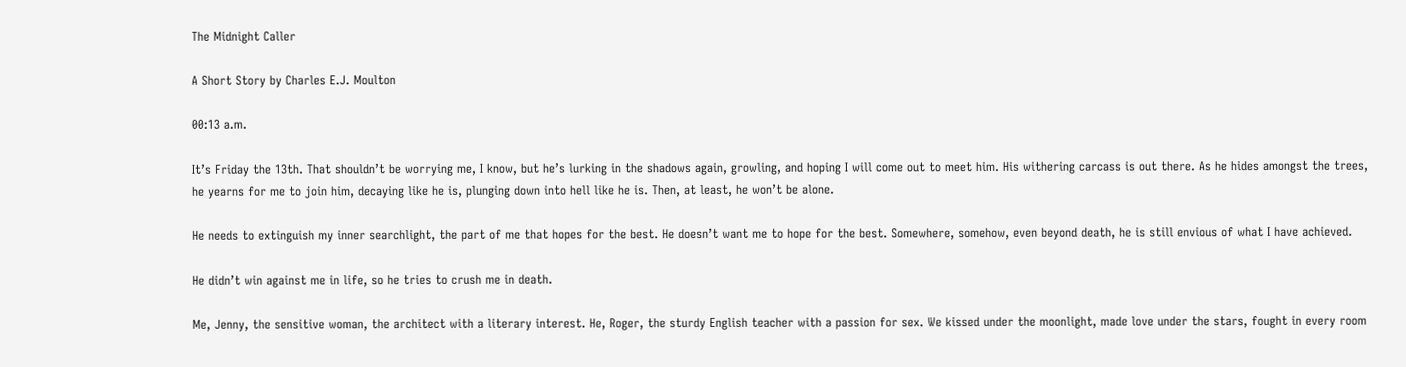The Midnight Caller

A Short Story by Charles E.J. Moulton

00:13 a.m.

It’s Friday the 13th. That shouldn’t be worrying me, I know, but he’s lurking in the shadows again, growling, and hoping I will come out to meet him. His withering carcass is out there. As he hides amongst the trees, he yearns for me to join him, decaying like he is, plunging down into hell like he is. Then, at least, he won’t be alone.

He needs to extinguish my inner searchlight, the part of me that hopes for the best. He doesn’t want me to hope for the best. Somewhere, somehow, even beyond death, he is still envious of what I have achieved.

He didn’t win against me in life, so he tries to crush me in death.

Me, Jenny, the sensitive woman, the architect with a literary interest. He, Roger, the sturdy English teacher with a passion for sex. We kissed under the moonlight, made love under the stars, fought in every room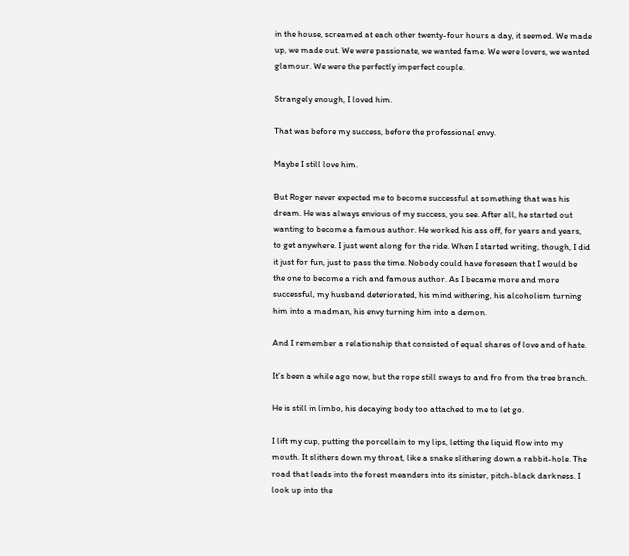in the house, screamed at each other twenty-four hours a day, it seemed. We made up, we made out. We were passionate, we wanted fame. We were lovers, we wanted glamour. We were the perfectly imperfect couple.

Strangely enough, I loved him.

That was before my success, before the professional envy.

Maybe I still love him.

But Roger never expected me to become successful at something that was his dream. He was always envious of my success, you see. After all, he started out wanting to become a famous author. He worked his ass off, for years and years, to get anywhere. I just went along for the ride. When I started writing, though, I did it just for fun, just to pass the time. Nobody could have foreseen that I would be the one to become a rich and famous author. As I became more and more successful, my husband deteriorated, his mind withering, his alcoholism turning him into a madman, his envy turning him into a demon.

And I remember a relationship that consisted of equal shares of love and of hate.

It’s been a while ago now, but the rope still sways to and fro from the tree branch.

He is still in limbo, his decaying body too attached to me to let go.

I lift my cup, putting the porcellain to my lips, letting the liquid flow into my mouth. It slithers down my throat, like a snake slithering down a rabbit-hole. The road that leads into the forest meanders into its sinister, pitch-black darkness. I look up into the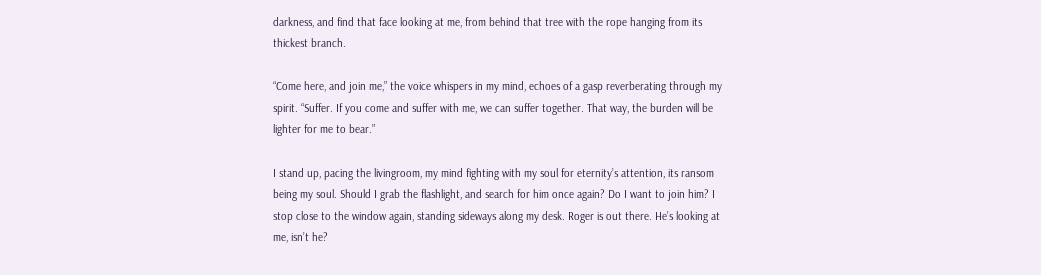darkness, and find that face looking at me, from behind that tree with the rope hanging from its thickest branch.

“Come here, and join me,” the voice whispers in my mind, echoes of a gasp reverberating through my spirit. “Suffer. If you come and suffer with me, we can suffer together. That way, the burden will be lighter for me to bear.”

I stand up, pacing the livingroom, my mind fighting with my soul for eternity’s attention, its ransom being my soul. Should I grab the flashlight, and search for him once again? Do I want to join him? I stop close to the window again, standing sideways along my desk. Roger is out there. He’s looking at me, isn’t he?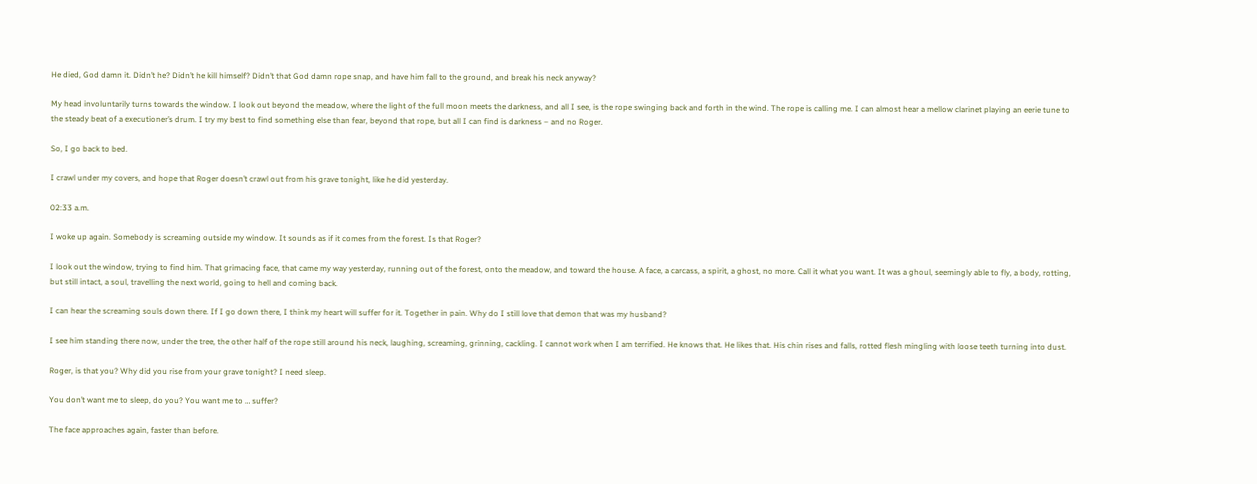He died, God damn it. Didn’t he? Didn’t he kill himself? Didn’t that God damn rope snap, and have him fall to the ground, and break his neck anyway?

My head involuntarily turns towards the window. I look out beyond the meadow, where the light of the full moon meets the darkness, and all I see, is the rope swinging back and forth in the wind. The rope is calling me. I can almost hear a mellow clarinet playing an eerie tune to the steady beat of a executioner’s drum. I try my best to find something else than fear, beyond that rope, but all I can find is darkness – and no Roger.

So, I go back to bed.

I crawl under my covers, and hope that Roger doesn’t crawl out from his grave tonight, like he did yesterday.

02:33 a.m.

I woke up again. Somebody is screaming outside my window. It sounds as if it comes from the forest. Is that Roger?

I look out the window, trying to find him. That grimacing face, that came my way yesterday, running out of the forest, onto the meadow, and toward the house. A face, a carcass, a spirit, a ghost, no more. Call it what you want. It was a ghoul, seemingly able to fly, a body, rotting, but still intact, a soul, travelling the next world, going to hell and coming back.

I can hear the screaming souls down there. If I go down there, I think my heart will suffer for it. Together in pain. Why do I still love that demon that was my husband?

I see him standing there now, under the tree, the other half of the rope still around his neck, laughing, screaming, grinning, cackling. I cannot work when I am terrified. He knows that. He likes that. His chin rises and falls, rotted flesh mingling with loose teeth turning into dust.

Roger, is that you? Why did you rise from your grave tonight? I need sleep.

You don’t want me to sleep, do you? You want me to … suffer?

The face approaches again, faster than before.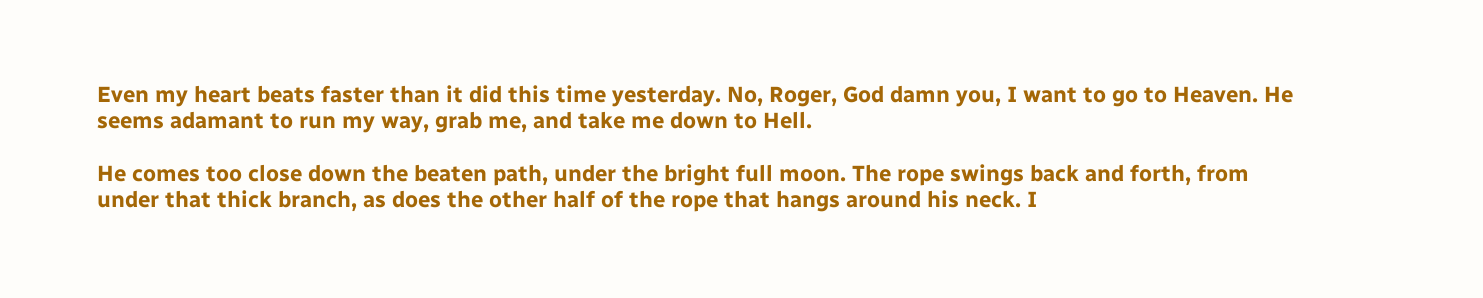Even my heart beats faster than it did this time yesterday. No, Roger, God damn you, I want to go to Heaven. He seems adamant to run my way, grab me, and take me down to Hell.

He comes too close down the beaten path, under the bright full moon. The rope swings back and forth, from under that thick branch, as does the other half of the rope that hangs around his neck. I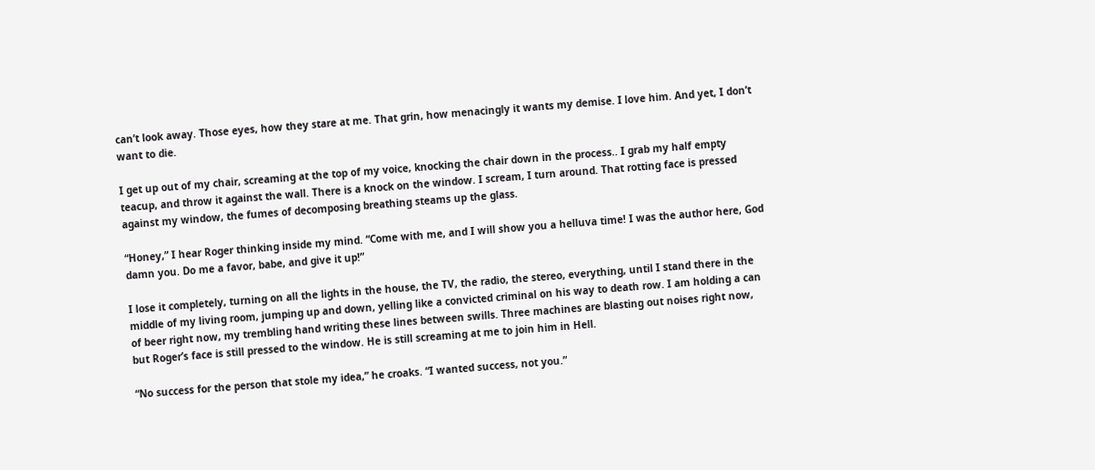can’t look away. Those eyes, how they stare at me. That grin, how menacingly it wants my demise. I love him. And yet, I don’t want to die.

I get up out of my chair, screaming at the top of my voice, knocking the chair down in the process.. I grab my half empty teacup, and throw it against the wall. There is a knock on the window. I scream, I turn around. That rotting face is pressed against my window, the fumes of decomposing breathing steams up the glass.

“Honey,” I hear Roger thinking inside my mind. “Come with me, and I will show you a helluva time! I was the author here, God damn you. Do me a favor, babe, and give it up!”

I lose it completely, turning on all the lights in the house, the TV, the radio, the stereo, everything, until I stand there in the middle of my living room, jumping up and down, yelling like a convicted criminal on his way to death row. I am holding a can of beer right now, my trembling hand writing these lines between swills. Three machines are blasting out noises right now, but Roger’s face is still pressed to the window. He is still screaming at me to join him in Hell.

“No success for the person that stole my idea,” he croaks. “I wanted success, not you.”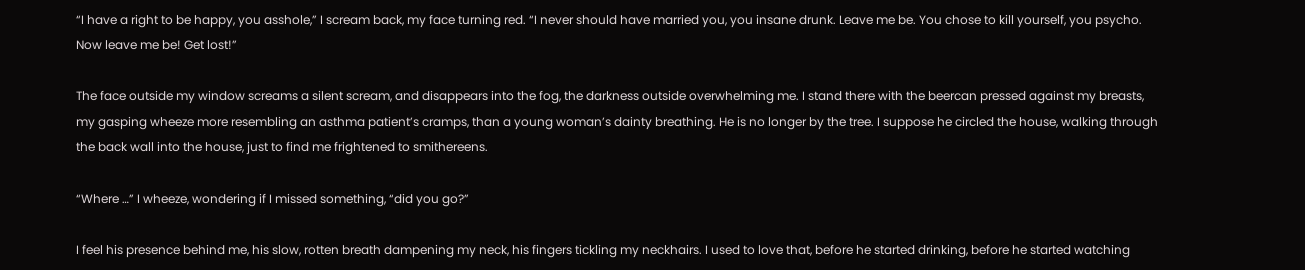“I have a right to be happy, you asshole,” I scream back, my face turning red. “I never should have married you, you insane drunk. Leave me be. You chose to kill yourself, you psycho. Now leave me be! Get lost!”

The face outside my window screams a silent scream, and disappears into the fog, the darkness outside overwhelming me. I stand there with the beercan pressed against my breasts, my gasping wheeze more resembling an asthma patient’s cramps, than a young woman’s dainty breathing. He is no longer by the tree. I suppose he circled the house, walking through the back wall into the house, just to find me frightened to smithereens.

“Where …” I wheeze, wondering if I missed something, “did you go?”

I feel his presence behind me, his slow, rotten breath dampening my neck, his fingers tickling my neckhairs. I used to love that, before he started drinking, before he started watching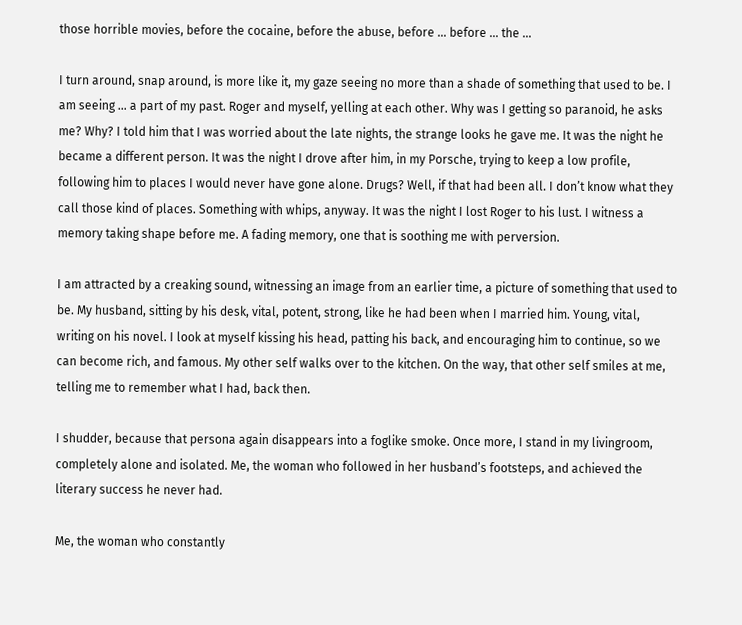those horrible movies, before the cocaine, before the abuse, before … before … the …

I turn around, snap around, is more like it, my gaze seeing no more than a shade of something that used to be. I am seeing … a part of my past. Roger and myself, yelling at each other. Why was I getting so paranoid, he asks me? Why? I told him that I was worried about the late nights, the strange looks he gave me. It was the night he became a different person. It was the night I drove after him, in my Porsche, trying to keep a low profile, following him to places I would never have gone alone. Drugs? Well, if that had been all. I don’t know what they call those kind of places. Something with whips, anyway. It was the night I lost Roger to his lust. I witness a memory taking shape before me. A fading memory, one that is soothing me with perversion.

I am attracted by a creaking sound, witnessing an image from an earlier time, a picture of something that used to be. My husband, sitting by his desk, vital, potent, strong, like he had been when I married him. Young, vital, writing on his novel. I look at myself kissing his head, patting his back, and encouraging him to continue, so we can become rich, and famous. My other self walks over to the kitchen. On the way, that other self smiles at me, telling me to remember what I had, back then.

I shudder, because that persona again disappears into a foglike smoke. Once more, I stand in my livingroom, completely alone and isolated. Me, the woman who followed in her husband’s footsteps, and achieved the literary success he never had.

Me, the woman who constantly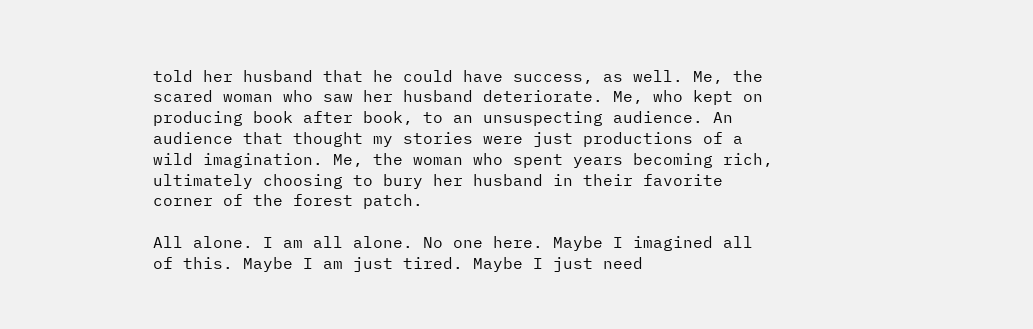told her husband that he could have success, as well. Me, the scared woman who saw her husband deteriorate. Me, who kept on producing book after book, to an unsuspecting audience. An audience that thought my stories were just productions of a wild imagination. Me, the woman who spent years becoming rich, ultimately choosing to bury her husband in their favorite corner of the forest patch.

All alone. I am all alone. No one here. Maybe I imagined all of this. Maybe I am just tired. Maybe I just need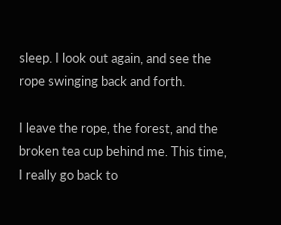sleep. I look out again, and see the rope swinging back and forth.

I leave the rope, the forest, and the broken tea cup behind me. This time, I really go back to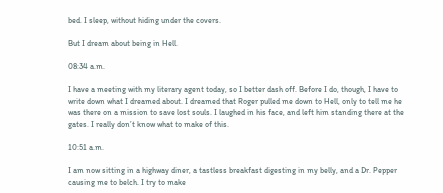bed. I sleep, without hiding under the covers.

But I dream about being in Hell.

08:34 a.m.

I have a meeting with my literary agent today, so I better dash off. Before I do, though, I have to write down what I dreamed about. I dreamed that Roger pulled me down to Hell, only to tell me he was there on a mission to save lost souls. I laughed in his face, and left him standing there at the gates. I really don’t know what to make of this.

10:51 a.m.

I am now sitting in a highway diner, a tastless breakfast digesting in my belly, and a Dr. Pepper causing me to belch. I try to make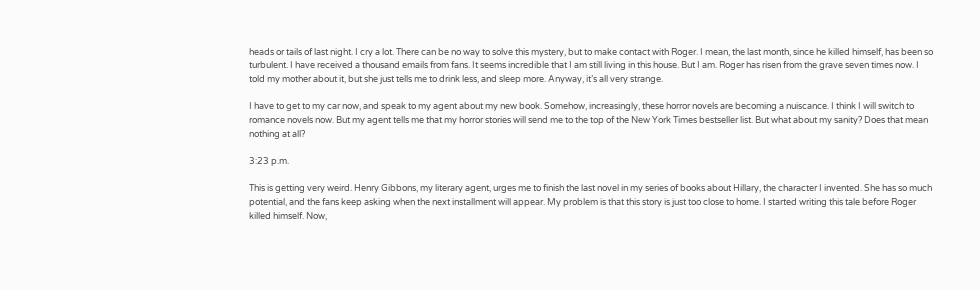heads or tails of last night. I cry a lot. There can be no way to solve this mystery, but to make contact with Roger. I mean, the last month, since he killed himself, has been so turbulent. I have received a thousand emails from fans. It seems incredible that I am still living in this house. But I am. Roger has risen from the grave seven times now. I told my mother about it, but she just tells me to drink less, and sleep more. Anyway, it’s all very strange.

I have to get to my car now, and speak to my agent about my new book. Somehow, increasingly, these horror novels are becoming a nuiscance. I think I will switch to romance novels now. But my agent tells me that my horror stories will send me to the top of the New York Times bestseller list. But what about my sanity? Does that mean nothing at all?

3:23 p.m.

This is getting very weird. Henry Gibbons, my literary agent, urges me to finish the last novel in my series of books about Hillary, the character I invented. She has so much potential, and the fans keep asking when the next installment will appear. My problem is that this story is just too close to home. I started writing this tale before Roger killed himself. Now,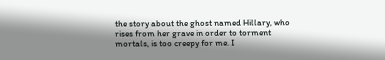the story about the ghost named Hillary, who rises from her grave in order to torment mortals, is too creepy for me. I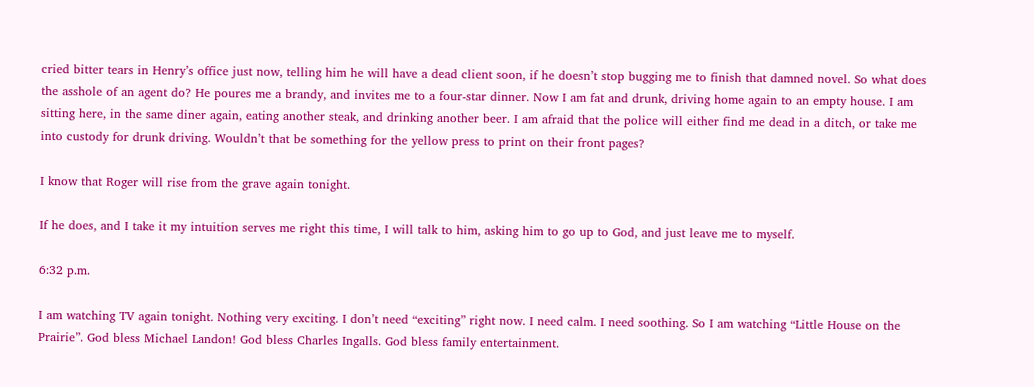cried bitter tears in Henry’s office just now, telling him he will have a dead client soon, if he doesn’t stop bugging me to finish that damned novel. So what does the asshole of an agent do? He poures me a brandy, and invites me to a four-star dinner. Now I am fat and drunk, driving home again to an empty house. I am sitting here, in the same diner again, eating another steak, and drinking another beer. I am afraid that the police will either find me dead in a ditch, or take me into custody for drunk driving. Wouldn’t that be something for the yellow press to print on their front pages?

I know that Roger will rise from the grave again tonight.

If he does, and I take it my intuition serves me right this time, I will talk to him, asking him to go up to God, and just leave me to myself.

6:32 p.m.

I am watching TV again tonight. Nothing very exciting. I don’t need “exciting” right now. I need calm. I need soothing. So I am watching “Little House on the Prairie”. God bless Michael Landon! God bless Charles Ingalls. God bless family entertainment.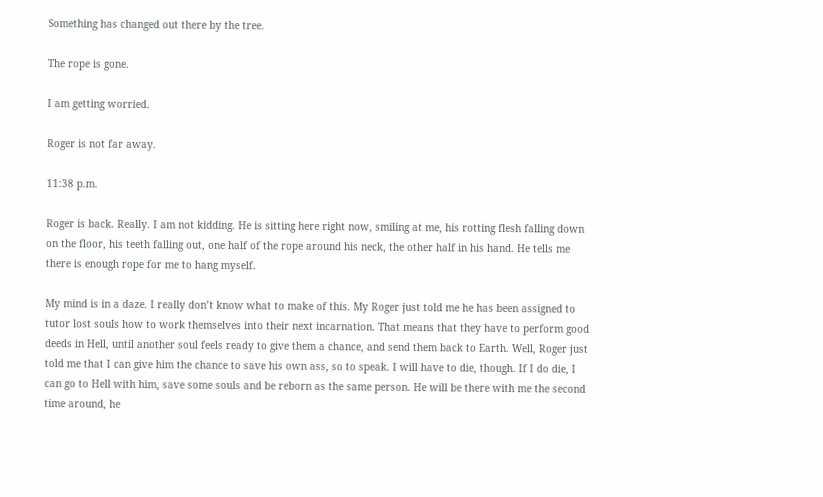Something has changed out there by the tree.

The rope is gone.

I am getting worried.

Roger is not far away.

11:38 p.m.

Roger is back. Really. I am not kidding. He is sitting here right now, smiling at me, his rotting flesh falling down on the floor, his teeth falling out, one half of the rope around his neck, the other half in his hand. He tells me there is enough rope for me to hang myself.

My mind is in a daze. I really don’t know what to make of this. My Roger just told me he has been assigned to tutor lost souls how to work themselves into their next incarnation. That means that they have to perform good deeds in Hell, until another soul feels ready to give them a chance, and send them back to Earth. Well, Roger just told me that I can give him the chance to save his own ass, so to speak. I will have to die, though. If I do die, I can go to Hell with him, save some souls and be reborn as the same person. He will be there with me the second time around, he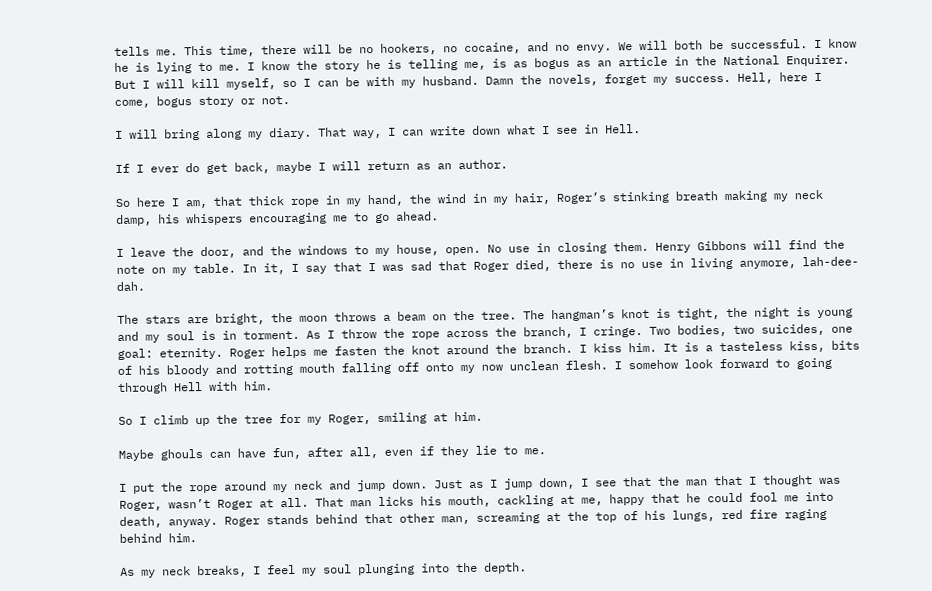tells me. This time, there will be no hookers, no cocaine, and no envy. We will both be successful. I know he is lying to me. I know the story he is telling me, is as bogus as an article in the National Enquirer. But I will kill myself, so I can be with my husband. Damn the novels, forget my success. Hell, here I come, bogus story or not.

I will bring along my diary. That way, I can write down what I see in Hell.

If I ever do get back, maybe I will return as an author.

So here I am, that thick rope in my hand, the wind in my hair, Roger’s stinking breath making my neck damp, his whispers encouraging me to go ahead.

I leave the door, and the windows to my house, open. No use in closing them. Henry Gibbons will find the note on my table. In it, I say that I was sad that Roger died, there is no use in living anymore, lah-dee-dah.

The stars are bright, the moon throws a beam on the tree. The hangman’s knot is tight, the night is young and my soul is in torment. As I throw the rope across the branch, I cringe. Two bodies, two suicides, one goal: eternity. Roger helps me fasten the knot around the branch. I kiss him. It is a tasteless kiss, bits of his bloody and rotting mouth falling off onto my now unclean flesh. I somehow look forward to going through Hell with him.

So I climb up the tree for my Roger, smiling at him.

Maybe ghouls can have fun, after all, even if they lie to me.

I put the rope around my neck and jump down. Just as I jump down, I see that the man that I thought was Roger, wasn’t Roger at all. That man licks his mouth, cackling at me, happy that he could fool me into death, anyway. Roger stands behind that other man, screaming at the top of his lungs, red fire raging behind him.

As my neck breaks, I feel my soul plunging into the depth.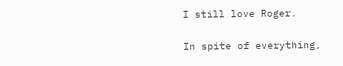I still love Roger.

In spite of everything,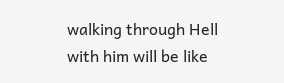walking through Hell with him will be like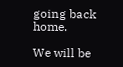going back home.

We will be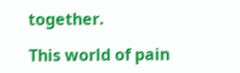together.

This world of pain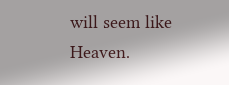will seem like Heaven.